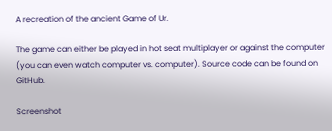A recreation of the ancient Game of Ur.

The game can either be played in hot seat multiplayer or against the computer (you can even watch computer vs. computer). Source code can be found on GitHub.

Screenshot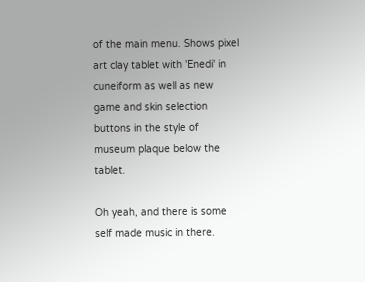of the main menu. Shows pixel art clay tablet with 'Enedi' in cuneiform as well as new game and skin selection buttons in the style of museum plaque below the tablet.

Oh yeah, and there is some self made music in there.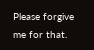Please forgive me for that.